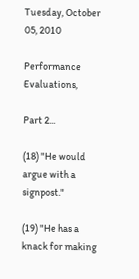Tuesday, October 05, 2010

Performance Evaluations,

Part 2...

(18) "He would argue with a signpost."

(19) "He has a knack for making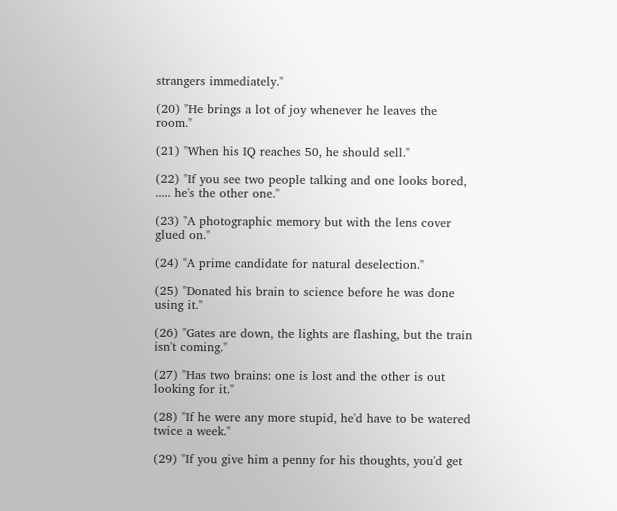strangers immediately."

(20) "He brings a lot of joy whenever he leaves the room."

(21) "When his IQ reaches 50, he should sell."

(22) "If you see two people talking and one looks bored, ..... he's the other one."

(23) "A photographic memory but with the lens cover glued on."

(24) "A prime candidate for natural deselection."

(25) "Donated his brain to science before he was done using it."

(26) "Gates are down, the lights are flashing, but the train isn't coming."

(27) "Has two brains: one is lost and the other is out looking for it."

(28) "If he were any more stupid, he'd have to be watered twice a week."

(29) "If you give him a penny for his thoughts, you'd get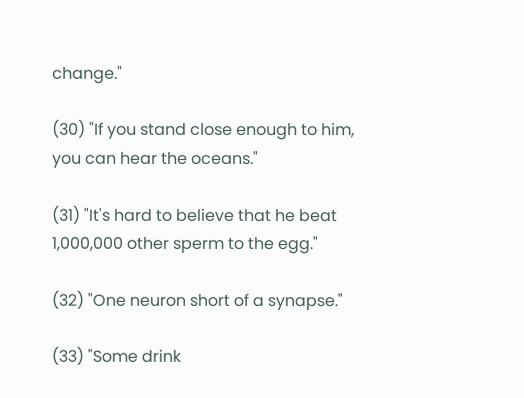change."

(30) "If you stand close enough to him, you can hear the oceans."

(31) "It's hard to believe that he beat 1,000,000 other sperm to the egg."

(32) "One neuron short of a synapse."

(33) "Some drink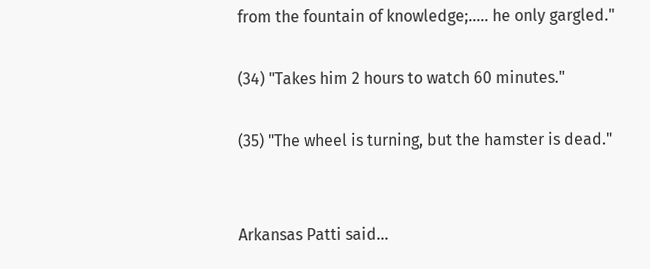from the fountain of knowledge;..... he only gargled."

(34) "Takes him 2 hours to watch 60 minutes."

(35) "The wheel is turning, but the hamster is dead."


Arkansas Patti said...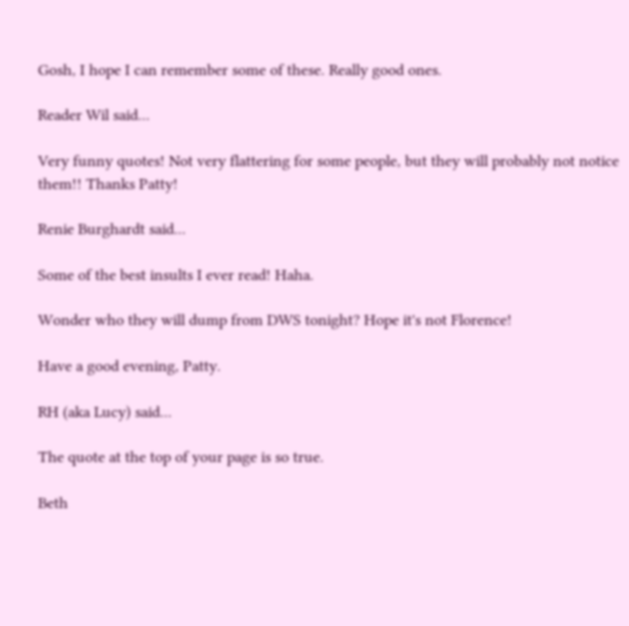Gosh, I hope I can remember some of these. Really good ones.

Reader Wil said...

Very funny quotes! Not very flattering for some people, but they will probably not notice them!! Thanks Patty!

Renie Burghardt said...

Some of the best insults I ever read! Haha.

Wonder who they will dump from DWS tonight? Hope it's not Florence!

Have a good evening, Patty.

RH (aka Lucy) said...

The quote at the top of your page is so true.

Beth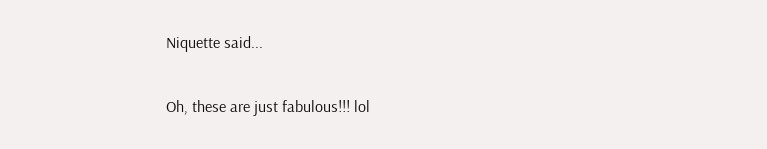Niquette said...

Oh, these are just fabulous!!! lol